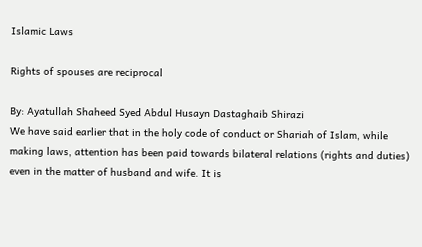Islamic Laws

Rights of spouses are reciprocal

By: Ayatullah Shaheed Syed Abdul Husayn Dastaghaib Shirazi
We have said earlier that in the holy code of conduct or Shariah of Islam, while making laws, attention has been paid towards bilateral relations (rights and duties) even in the matter of husband and wife. It is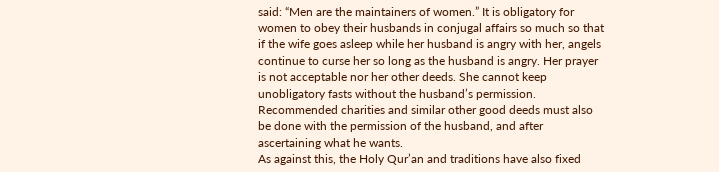said: “Men are the maintainers of women.” It is obligatory for women to obey their husbands in conjugal affairs so much so that if the wife goes asleep while her husband is angry with her, angels continue to curse her so long as the husband is angry. Her prayer is not acceptable nor her other deeds. She cannot keep unobligatory fasts without the husband’s permission. Recommended charities and similar other good deeds must also be done with the permission of the husband, and after ascertaining what he wants.
As against this, the Holy Qur’an and traditions have also fixed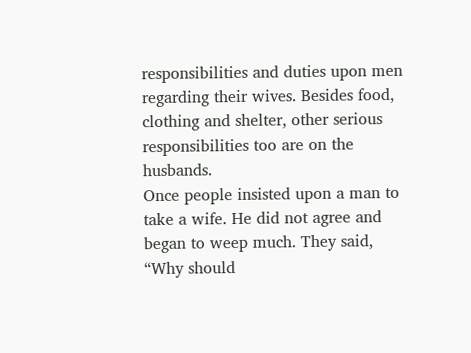responsibilities and duties upon men regarding their wives. Besides food, clothing and shelter, other serious responsibilities too are on the husbands.
Once people insisted upon a man to take a wife. He did not agree and began to weep much. They said, “Why should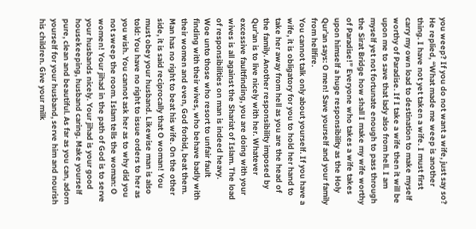you weep? If you do not want a wife, just say so? He replied, “What made me weep is another thing. I have not yet taken a wife. I must first carry my own load to destination to make myself worthy of Paradise. If I take a wife then it will be upon me to save that lady also from hell. I am myself yet not fortunate enough to pass through the Sirat Bridge how shall I make my wife worthy of Paradise!” Everyone who takes a wife takes upon himself a huge responsibility as the Holy Qur’an says: O men! Save yourself and your family from hellfire.
You cannot talk only about yourself. If you have a wife, it is obligatory for you to hold her hand to take her away from hell as you are the head of the family. Another responsibility imposed by Qur’an is to live nicely with her. Whatever excessive faultfinding, you are doing with your wives is all against the Shariat of Islam. The load of responsibilities on man is indeed heavy.
Woe unto those who resort to unfair fault finding with their wives, who behave badly with their women and even, God forbid, beat them. Man has no right to beat his wife. On the other side, it is said reciprocally that O woman! You must obey your husband. Likewise man is also told: You have no right to issue orders to her as you wish. You cannot ask her as to why did you not sweep the room. Islam tells the woman: O women! Your jihad in the path of God is to serve your husbands nicely. Your jihad is your good housekeeping, husband caring. Make yourself pure, clean and beautiful. As far as you can, adorn yourself for your husband, serve him and nourish his children. Give your milk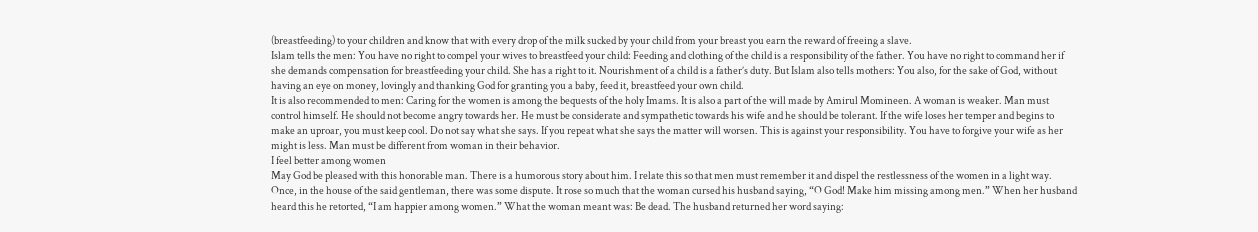(breastfeeding) to your children and know that with every drop of the milk sucked by your child from your breast you earn the reward of freeing a slave.
Islam tells the men: You have no right to compel your wives to breastfeed your child: Feeding and clothing of the child is a responsibility of the father. You have no right to command her if she demands compensation for breastfeeding your child. She has a right to it. Nourishment of a child is a father’s duty. But Islam also tells mothers: You also, for the sake of God, without having an eye on money, lovingly and thanking God for granting you a baby, feed it, breastfeed your own child.
It is also recommended to men: Caring for the women is among the bequests of the holy Imams. It is also a part of the will made by Amirul Momineen. A woman is weaker. Man must control himself. He should not become angry towards her. He must be considerate and sympathetic towards his wife and he should be tolerant. If the wife loses her temper and begins to make an uproar, you must keep cool. Do not say what she says. If you repeat what she says the matter will worsen. This is against your responsibility. You have to forgive your wife as her might is less. Man must be different from woman in their behavior.
I feel better among women
May God be pleased with this honorable man. There is a humorous story about him. I relate this so that men must remember it and dispel the restlessness of the women in a light way. Once, in the house of the said gentleman, there was some dispute. It rose so much that the woman cursed his husband saying, “O God! Make him missing among men.” When her husband heard this he retorted, “I am happier among women.” What the woman meant was: Be dead. The husband returned her word saying: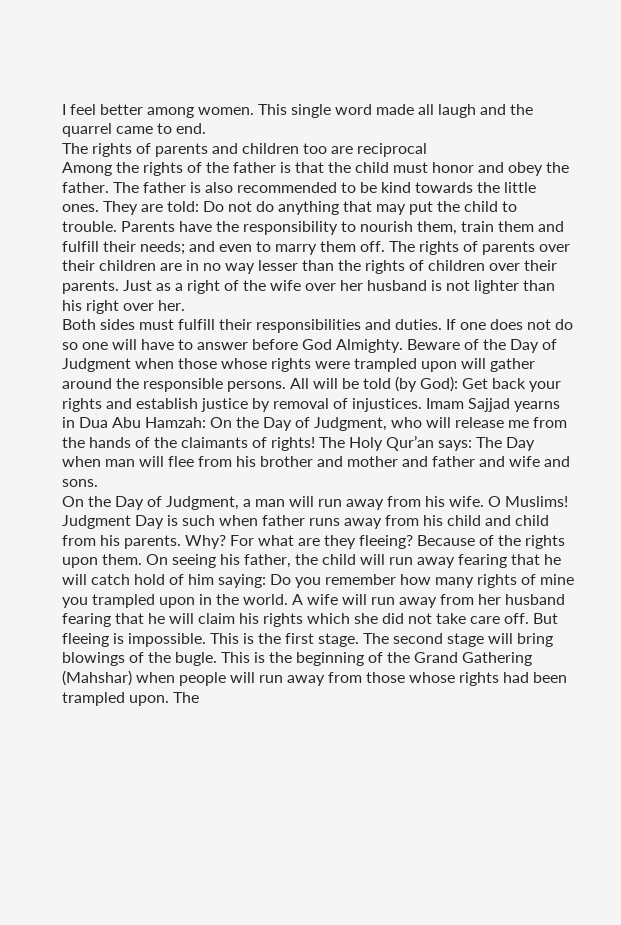I feel better among women. This single word made all laugh and the quarrel came to end.
The rights of parents and children too are reciprocal
Among the rights of the father is that the child must honor and obey the father. The father is also recommended to be kind towards the little ones. They are told: Do not do anything that may put the child to trouble. Parents have the responsibility to nourish them, train them and fulfill their needs; and even to marry them off. The rights of parents over their children are in no way lesser than the rights of children over their parents. Just as a right of the wife over her husband is not lighter than his right over her.
Both sides must fulfill their responsibilities and duties. If one does not do so one will have to answer before God Almighty. Beware of the Day of Judgment when those whose rights were trampled upon will gather around the responsible persons. All will be told (by God): Get back your rights and establish justice by removal of injustices. Imam Sajjad yearns in Dua Abu Hamzah: On the Day of Judgment, who will release me from the hands of the claimants of rights! The Holy Qur’an says: The Day when man will flee from his brother and mother and father and wife and sons.
On the Day of Judgment, a man will run away from his wife. O Muslims! Judgment Day is such when father runs away from his child and child from his parents. Why? For what are they fleeing? Because of the rights upon them. On seeing his father, the child will run away fearing that he will catch hold of him saying: Do you remember how many rights of mine you trampled upon in the world. A wife will run away from her husband fearing that he will claim his rights which she did not take care off. But fleeing is impossible. This is the first stage. The second stage will bring blowings of the bugle. This is the beginning of the Grand Gathering (Mahshar) when people will run away from those whose rights had been trampled upon. The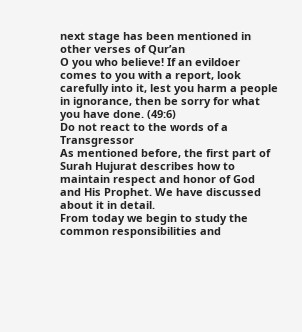next stage has been mentioned in other verses of Qur’an
O you who believe! If an evildoer comes to you with a report, look carefully into it, lest you harm a people in ignorance, then be sorry for what you have done. (49:6)
Do not react to the words of a Transgressor
As mentioned before, the first part of Surah Hujurat describes how to maintain respect and honor of God and His Prophet. We have discussed about it in detail.
From today we begin to study the common responsibilities and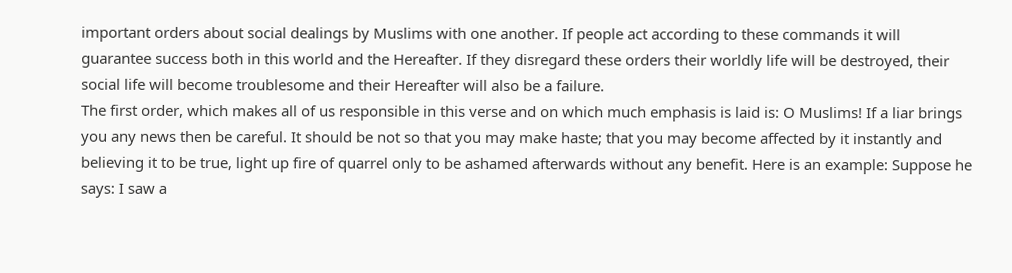important orders about social dealings by Muslims with one another. If people act according to these commands it will guarantee success both in this world and the Hereafter. If they disregard these orders their worldly life will be destroyed, their social life will become troublesome and their Hereafter will also be a failure.
The first order, which makes all of us responsible in this verse and on which much emphasis is laid is: O Muslims! If a liar brings you any news then be careful. It should be not so that you may make haste; that you may become affected by it instantly and believing it to be true, light up fire of quarrel only to be ashamed afterwards without any benefit. Here is an example: Suppose he says: I saw a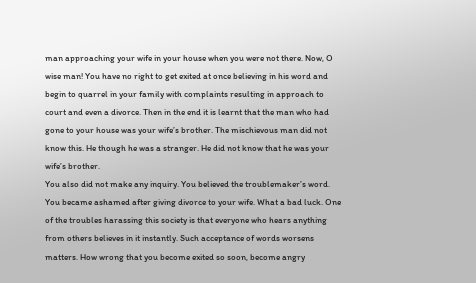man approaching your wife in your house when you were not there. Now, O wise man! You have no right to get exited at once believing in his word and begin to quarrel in your family with complaints resulting in approach to court and even a divorce. Then in the end it is learnt that the man who had gone to your house was your wife’s brother. The mischievous man did not know this. He though he was a stranger. He did not know that he was your wife’s brother.
You also did not make any inquiry. You believed the troublemaker’s word. You became ashamed after giving divorce to your wife. What a bad luck. One of the troubles harassing this society is that everyone who hears anything from others believes in it instantly. Such acceptance of words worsens matters. How wrong that you become exited so soon, become angry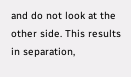and do not look at the other side. This results in separation,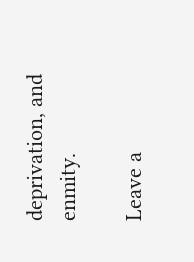deprivation, and enmity.

Leave a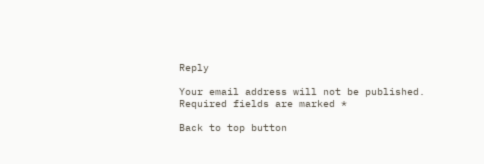Reply

Your email address will not be published. Required fields are marked *

Back to top button